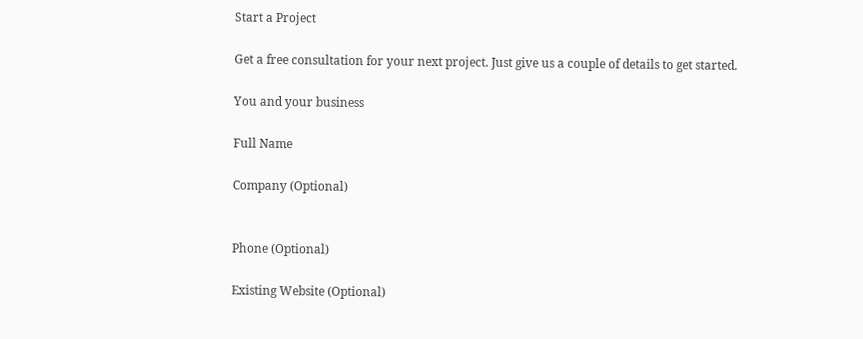Start a Project

Get a free consultation for your next project. Just give us a couple of details to get started.

You and your business

Full Name

Company (Optional)


Phone (Optional)

Existing Website (Optional)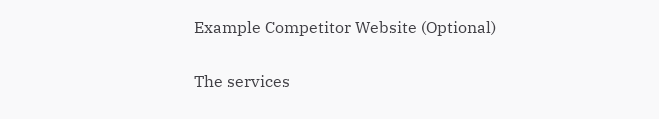Example Competitor Website (Optional)

The services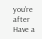you’re after
Have a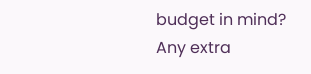budget in mind?
Any extra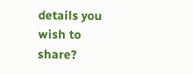details you wish to share?